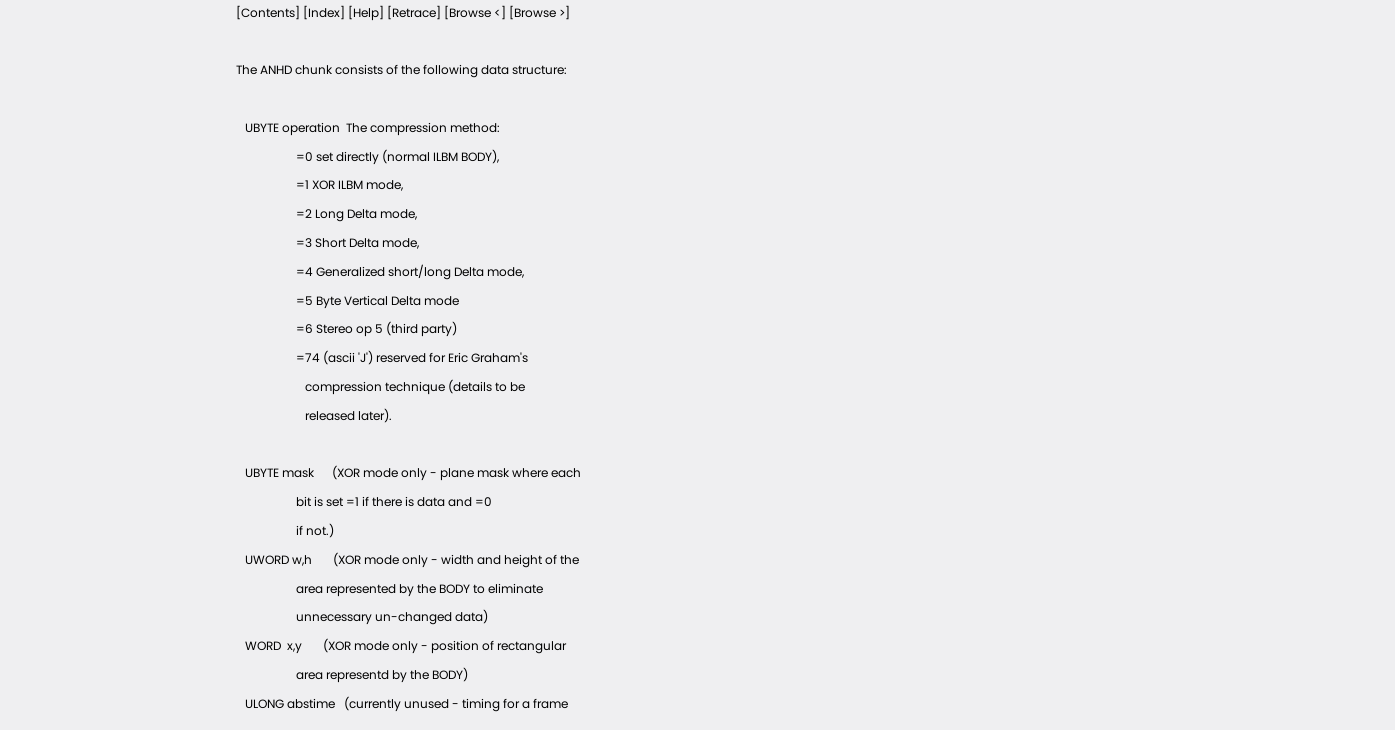[Contents] [Index] [Help] [Retrace] [Browse <] [Browse >]

The ANHD chunk consists of the following data structure:

   UBYTE operation  The compression method:
                    =0 set directly (normal ILBM BODY),
                    =1 XOR ILBM mode,
                    =2 Long Delta mode,
                    =3 Short Delta mode,
                    =4 Generalized short/long Delta mode,
                    =5 Byte Vertical Delta mode
                    =6 Stereo op 5 (third party)
                    =74 (ascii 'J') reserved for Eric Graham's
                       compression technique (details to be
                       released later).

   UBYTE mask      (XOR mode only - plane mask where each
                    bit is set =1 if there is data and =0
                    if not.)
   UWORD w,h       (XOR mode only - width and height of the
                    area represented by the BODY to eliminate
                    unnecessary un-changed data)
   WORD  x,y       (XOR mode only - position of rectangular
                    area representd by the BODY)
   ULONG abstime   (currently unused - timing for a frame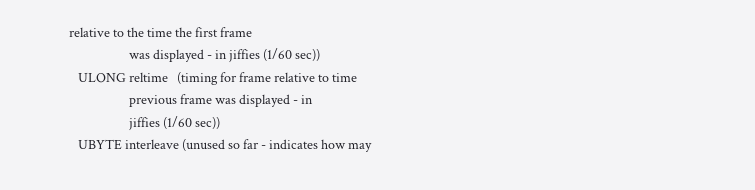relative to the time the first frame
                    was displayed - in jiffies (1/60 sec))
   ULONG reltime   (timing for frame relative to time
                    previous frame was displayed - in
                    jiffies (1/60 sec))
   UBYTE interleave (unused so far - indicates how may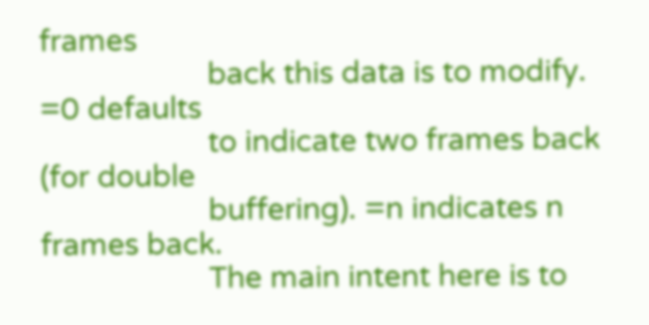frames
                     back this data is to modify.  =0 defaults
                     to indicate two frames back (for double
                     buffering). =n indicates n frames back.
                     The main intent here is to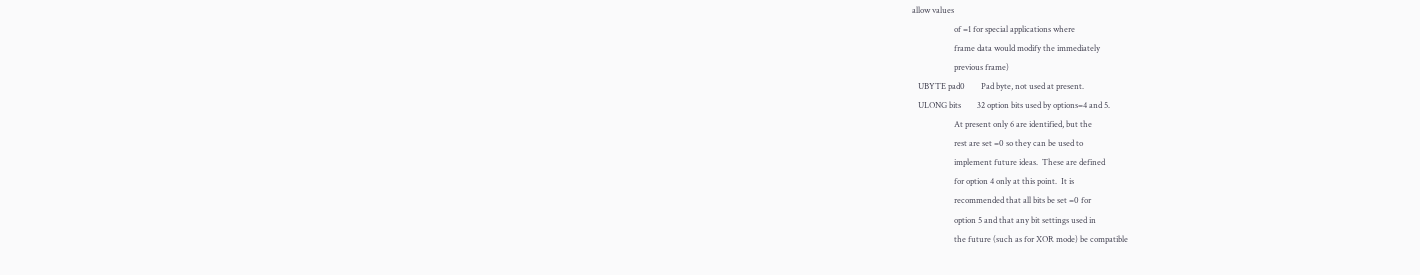allow values
                     of =1 for special applications where
                     frame data would modify the immediately
                     previous frame)
   UBYTE pad0        Pad byte, not used at present.
   ULONG bits        32 option bits used by options=4 and 5.
                     At present only 6 are identified, but the
                     rest are set =0 so they can be used to
                     implement future ideas.  These are defined
                     for option 4 only at this point.  It is
                     recommended that all bits be set =0 for
                     option 5 and that any bit settings used in
                     the future (such as for XOR mode) be compatible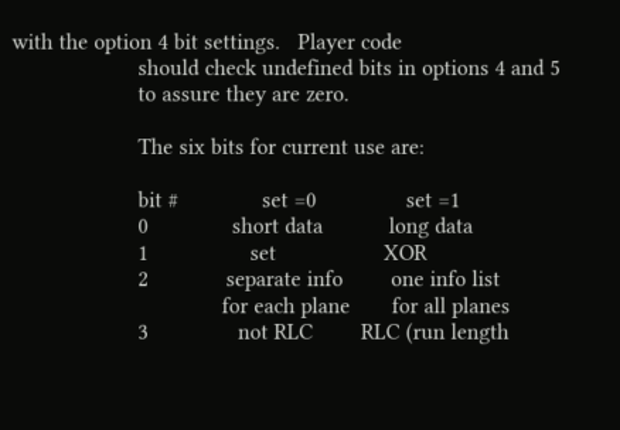with the option 4 bit settings.   Player code
                     should check undefined bits in options 4 and 5
                     to assure they are zero.

                     The six bits for current use are:

                     bit #              set =0               set =1
                     0              short data           long data
                     1                 set                  XOR
                     2             separate info        one info list
                                   for each plane       for all planes
                     3               not RLC        RLC (run length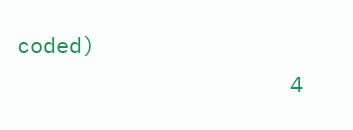coded)
                     4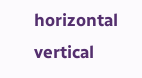horizontal           vertical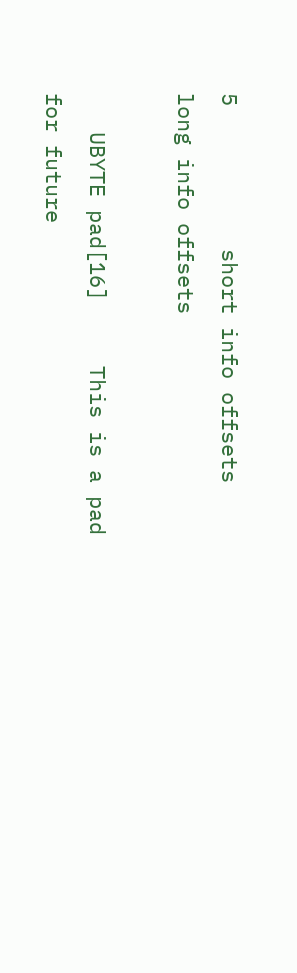5           short info offsets   long info offsets

   UBYTE pad[16]     This is a pad for future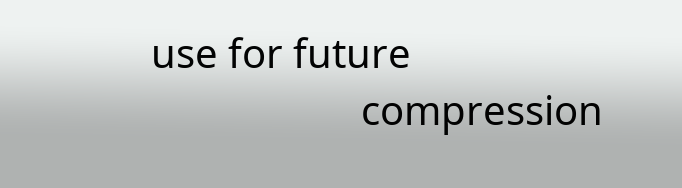use for future
                     compression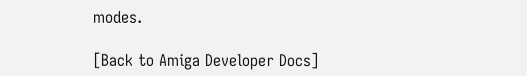modes.

[Back to Amiga Developer Docs]